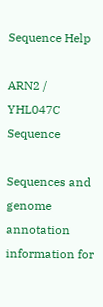Sequence Help

ARN2 / YHL047C Sequence

Sequences and genome annotation information for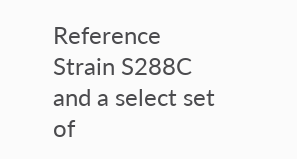Reference Strain S288C and a select set of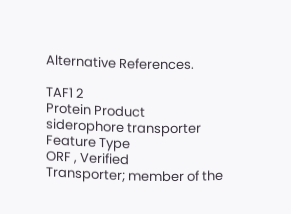Alternative References.

TAF1 2
Protein Product
siderophore transporter
Feature Type
ORF , Verified
Transporter; member of the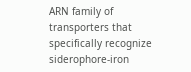ARN family of transporters that specifically recognize siderophore-iron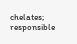chelates; responsible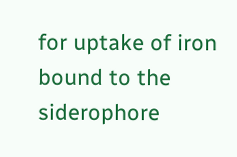for uptake of iron bound to the siderophore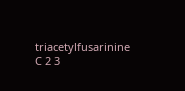triacetylfusarinine C 2 3